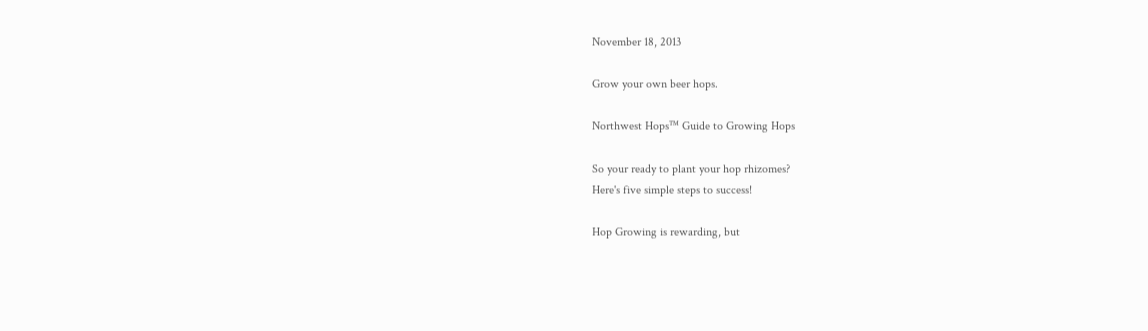November 18, 2013

Grow your own beer hops.

Northwest Hops™ Guide to Growing Hops

So your ready to plant your hop rhizomes?
Here's five simple steps to success!

Hop Growing is rewarding, but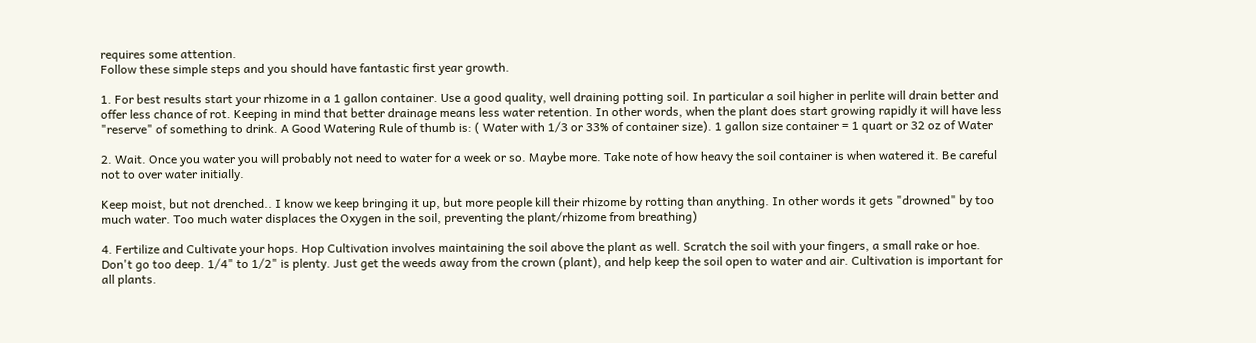requires some attention.
Follow these simple steps and you should have fantastic first year growth.

1. For best results start your rhizome in a 1 gallon container. Use a good quality, well draining potting soil. In particular a soil higher in perlite will drain better and offer less chance of rot. Keeping in mind that better drainage means less water retention. In other words, when the plant does start growing rapidly it will have less "reserve" of something to drink. A Good Watering Rule of thumb is: ( Water with 1/3 or 33% of container size). 1 gallon size container = 1 quart or 32 oz of Water

2. Wait. Once you water you will probably not need to water for a week or so. Maybe more. Take note of how heavy the soil container is when watered it. Be careful not to over water initially.

Keep moist, but not drenched.. I know we keep bringing it up, but more people kill their rhizome by rotting than anything. In other words it gets "drowned" by too much water. Too much water displaces the Oxygen in the soil, preventing the plant/rhizome from breathing)

4. Fertilize and Cultivate your hops. Hop Cultivation involves maintaining the soil above the plant as well. Scratch the soil with your fingers, a small rake or hoe. Don't go too deep. 1/4" to 1/2" is plenty. Just get the weeds away from the crown (plant), and help keep the soil open to water and air. Cultivation is important for all plants.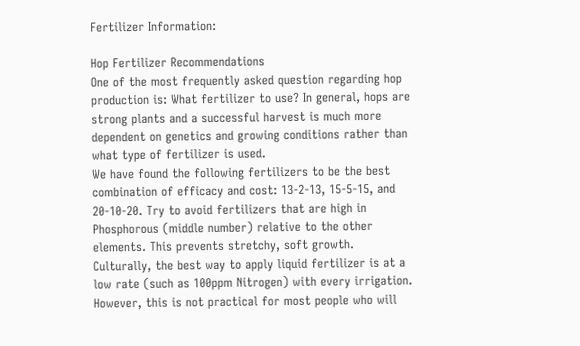Fertilizer Information:

Hop Fertilizer Recommendations
One of the most frequently asked question regarding hop production is: What fertilizer to use? In general, hops are strong plants and a successful harvest is much more dependent on genetics and growing conditions rather than what type of fertilizer is used.
We have found the following fertilizers to be the best combination of efficacy and cost: 13-2-13, 15-5-15, and 20-10-20. Try to avoid fertilizers that are high in Phosphorous (middle number) relative to the other elements. This prevents stretchy, soft growth.
Culturally, the best way to apply liquid fertilizer is at a low rate (such as 100ppm Nitrogen) with every irrigation. However, this is not practical for most people who will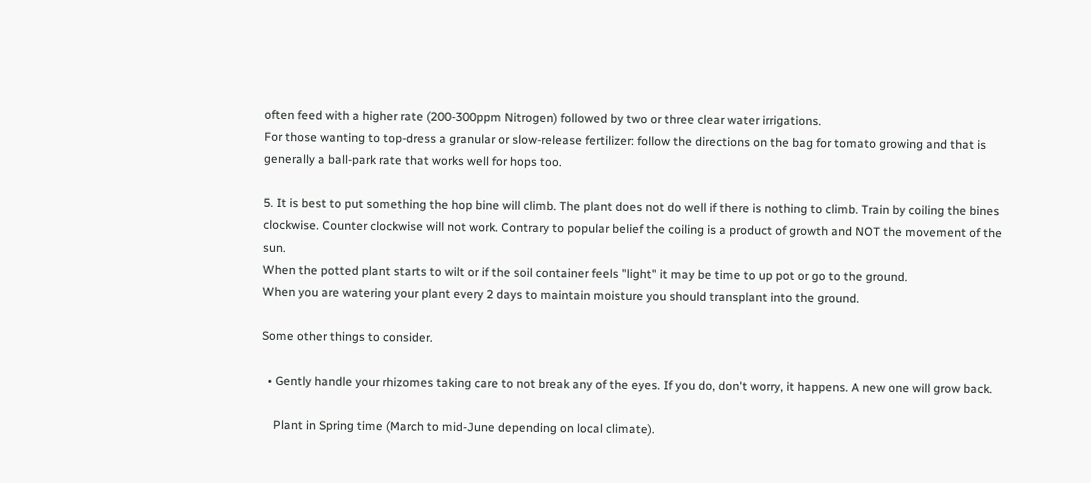often feed with a higher rate (200-300ppm Nitrogen) followed by two or three clear water irrigations.
For those wanting to top-dress a granular or slow-release fertilizer: follow the directions on the bag for tomato growing and that is generally a ball-park rate that works well for hops too.

5. It is best to put something the hop bine will climb. The plant does not do well if there is nothing to climb. Train by coiling the bines clockwise. Counter clockwise will not work. Contrary to popular belief the coiling is a product of growth and NOT the movement of the sun.
When the potted plant starts to wilt or if the soil container feels "light" it may be time to up pot or go to the ground.
When you are watering your plant every 2 days to maintain moisture you should transplant into the ground.

Some other things to consider.

  • Gently handle your rhizomes taking care to not break any of the eyes. If you do, don't worry, it happens. A new one will grow back.

    Plant in Spring time (March to mid-June depending on local climate).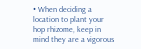• When deciding a location to plant your hop rhizome, keep in mind they are a vigorous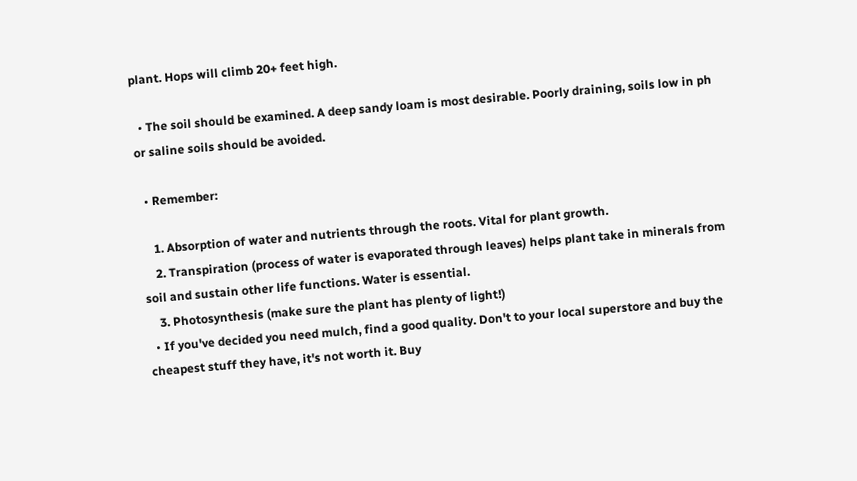plant. Hops will climb 20+ feet high.

  • The soil should be examined. A deep sandy loam is most desirable. Poorly draining, soils low in ph or saline soils should be avoided.

  • Remember:

    1. Absorption of water and nutrients through the roots. Vital for plant growth.
    2. Transpiration (process of water is evaporated through leaves) helps plant take in minerals from soil and sustain other life functions. Water is essential.
    3. Photosynthesis (make sure the plant has plenty of light!)
  • If you've decided you need mulch, find a good quality. Don't to your local superstore and buy the cheapest stuff they have, it's not worth it. Buy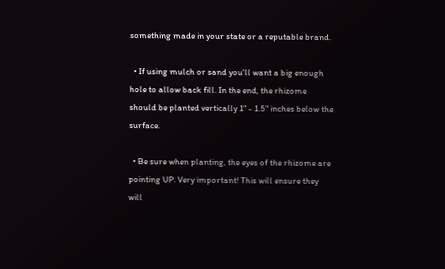something made in your state or a reputable brand.

  • If using mulch or sand you'll want a big enough hole to allow back fill. In the end, the rhizome should be planted vertically 1" - 1.5" inches below the surface.

  • Be sure when planting, the eyes of the rhizome are pointing UP. Very important! This will ensure they will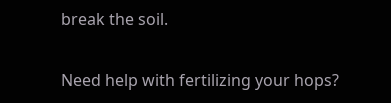break the soil.

Need help with fertilizing your hops?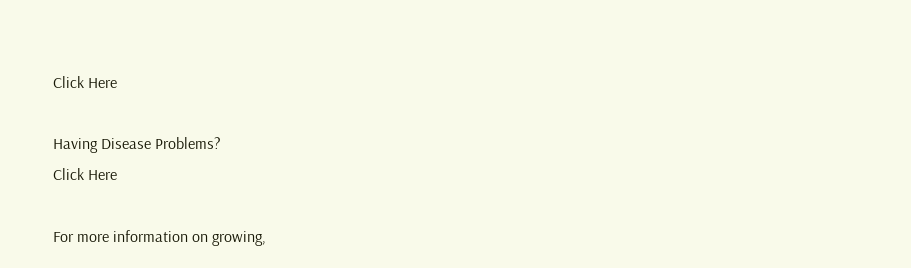Click Here

Having Disease Problems?
Click Here

For more information on growing,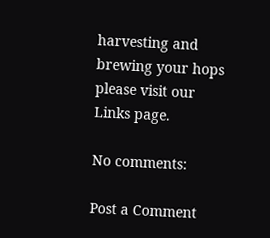harvesting and brewing your hops please visit our Links page.

No comments:

Post a Comment